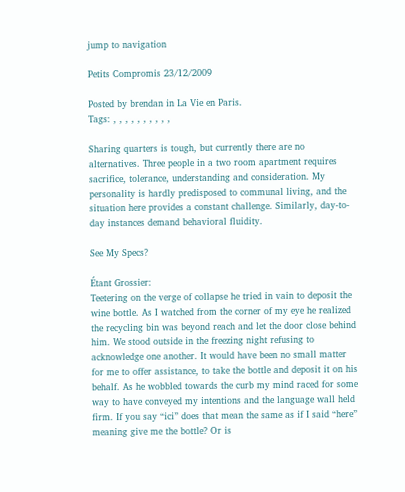jump to navigation

Petits Compromis 23/12/2009

Posted by brendan in La Vie en Paris.
Tags: , , , , , , , , , ,

Sharing quarters is tough, but currently there are no alternatives. Three people in a two room apartment requires sacrifice, tolerance, understanding and consideration. My personality is hardly predisposed to communal living, and the situation here provides a constant challenge. Similarly, day-to-day instances demand behavioral fluidity.

See My Specs?

Étant Grossier:
Teetering on the verge of collapse he tried in vain to deposit the wine bottle. As I watched from the corner of my eye he realized the recycling bin was beyond reach and let the door close behind him. We stood outside in the freezing night refusing to acknowledge one another. It would have been no small matter for me to offer assistance, to take the bottle and deposit it on his behalf. As he wobbled towards the curb my mind raced for some way to have conveyed my intentions and the language wall held firm. If you say “ici” does that mean the same as if I said “here” meaning give me the bottle? Or is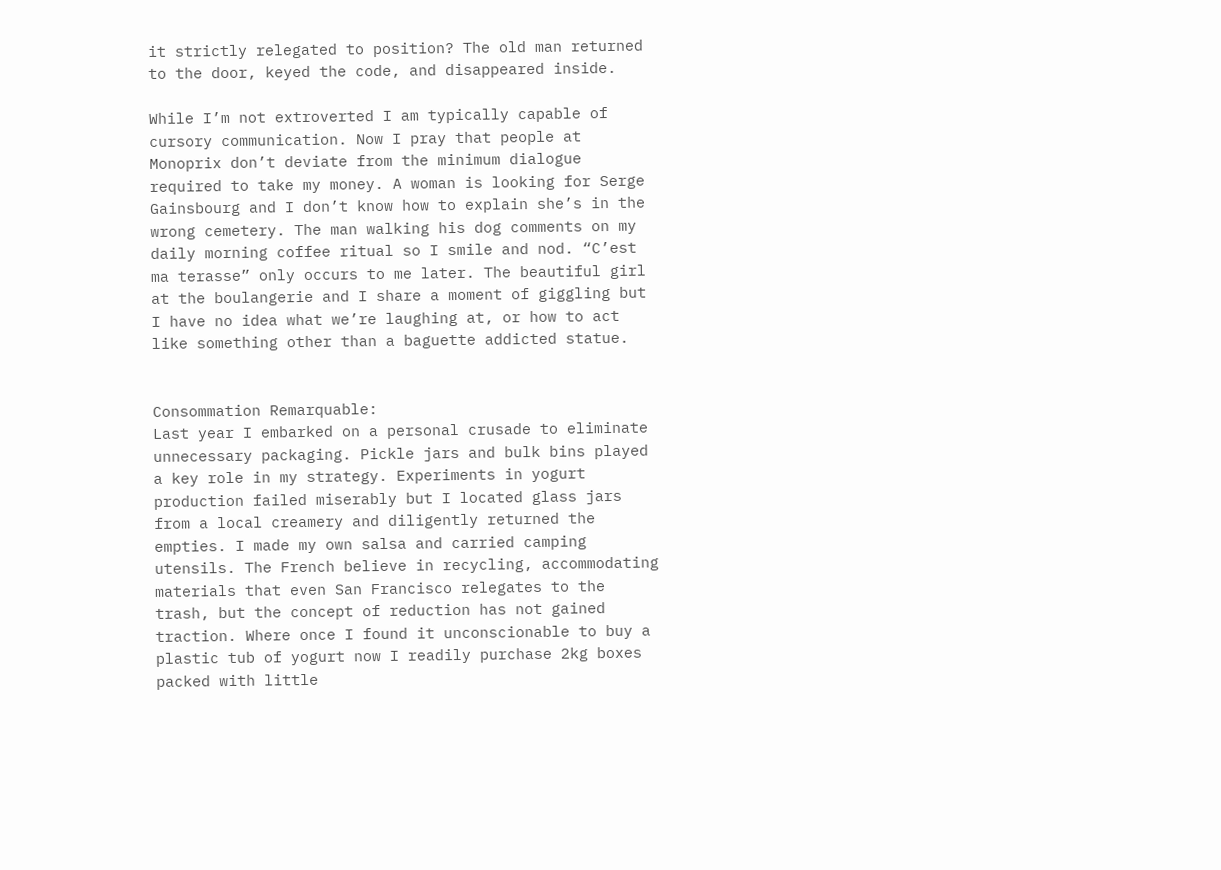it strictly relegated to position? The old man returned to the door, keyed the code, and disappeared inside.

While I’m not extroverted I am typically capable of cursory communication. Now I pray that people at Monoprix don’t deviate from the minimum dialogue required to take my money. A woman is looking for Serge Gainsbourg and I don’t know how to explain she’s in the wrong cemetery. The man walking his dog comments on my daily morning coffee ritual so I smile and nod. “C’est ma terasse” only occurs to me later. The beautiful girl at the boulangerie and I share a moment of giggling but I have no idea what we’re laughing at, or how to act like something other than a baguette addicted statue.


Consommation Remarquable:
Last year I embarked on a personal crusade to eliminate unnecessary packaging. Pickle jars and bulk bins played a key role in my strategy. Experiments in yogurt production failed miserably but I located glass jars from a local creamery and diligently returned the empties. I made my own salsa and carried camping utensils. The French believe in recycling, accommodating materials that even San Francisco relegates to the trash, but the concept of reduction has not gained traction. Where once I found it unconscionable to buy a plastic tub of yogurt now I readily purchase 2kg boxes packed with little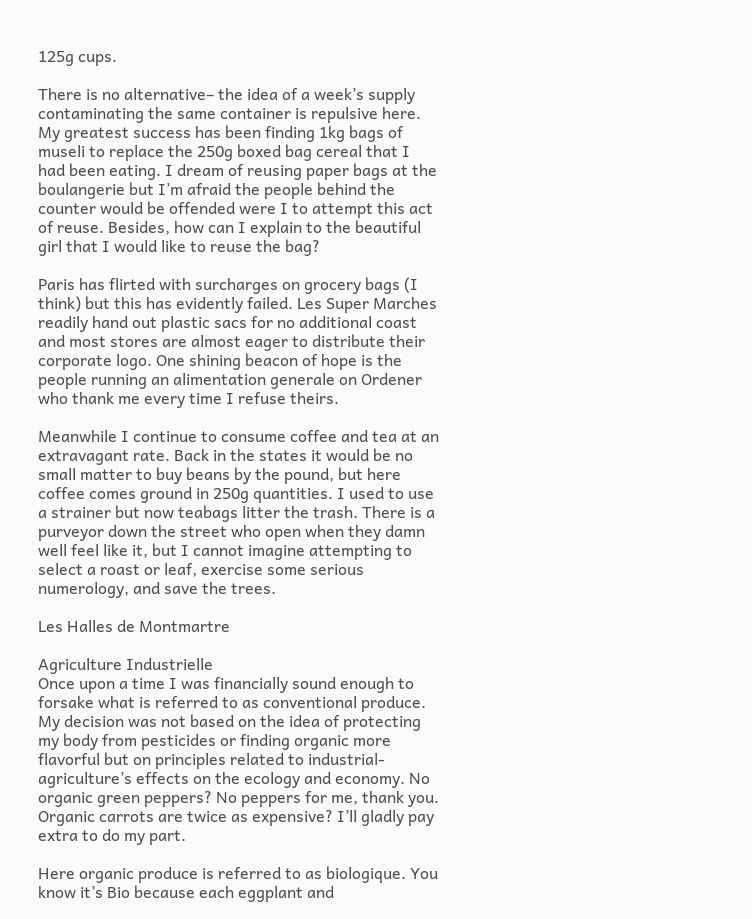125g cups.

There is no alternative– the idea of a week’s supply contaminating the same container is repulsive here. My greatest success has been finding 1kg bags of museli to replace the 250g boxed bag cereal that I had been eating. I dream of reusing paper bags at the boulangerie but I’m afraid the people behind the counter would be offended were I to attempt this act of reuse. Besides, how can I explain to the beautiful girl that I would like to reuse the bag?

Paris has flirted with surcharges on grocery bags (I think) but this has evidently failed. Les Super Marches readily hand out plastic sacs for no additional coast and most stores are almost eager to distribute their corporate logo. One shining beacon of hope is the people running an alimentation generale on Ordener who thank me every time I refuse theirs.

Meanwhile I continue to consume coffee and tea at an extravagant rate. Back in the states it would be no small matter to buy beans by the pound, but here coffee comes ground in 250g quantities. I used to use a strainer but now teabags litter the trash. There is a purveyor down the street who open when they damn well feel like it, but I cannot imagine attempting to select a roast or leaf, exercise some serious numerology, and save the trees.

Les Halles de Montmartre

Agriculture Industrielle
Once upon a time I was financially sound enough to forsake what is referred to as conventional produce. My decision was not based on the idea of protecting my body from pesticides or finding organic more flavorful but on principles related to industrial-agriculture’s effects on the ecology and economy. No organic green peppers? No peppers for me, thank you. Organic carrots are twice as expensive? I’ll gladly pay extra to do my part.

Here organic produce is referred to as biologique. You know it’s Bio because each eggplant and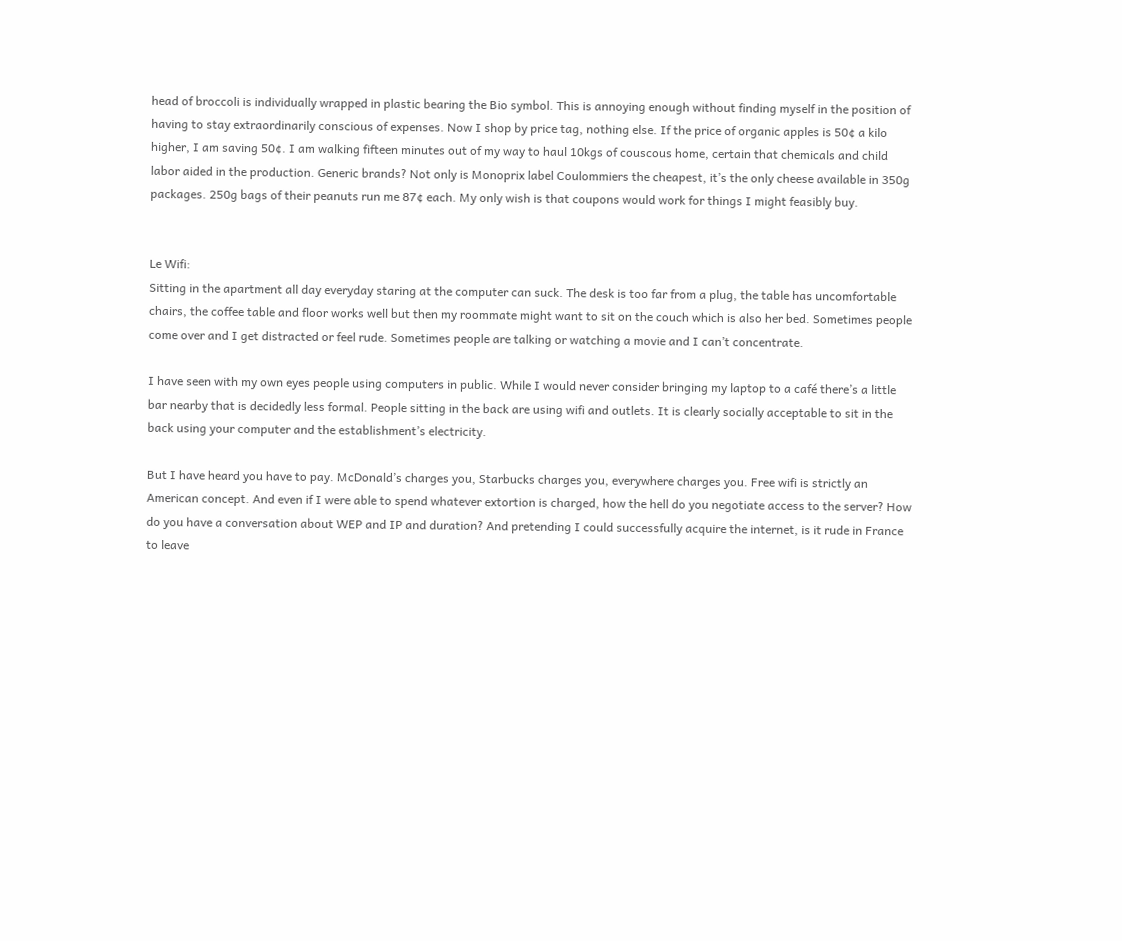head of broccoli is individually wrapped in plastic bearing the Bio symbol. This is annoying enough without finding myself in the position of having to stay extraordinarily conscious of expenses. Now I shop by price tag, nothing else. If the price of organic apples is 50¢ a kilo higher, I am saving 50¢. I am walking fifteen minutes out of my way to haul 10kgs of couscous home, certain that chemicals and child labor aided in the production. Generic brands? Not only is Monoprix label Coulommiers the cheapest, it’s the only cheese available in 350g packages. 250g bags of their peanuts run me 87¢ each. My only wish is that coupons would work for things I might feasibly buy.


Le Wifi:
Sitting in the apartment all day everyday staring at the computer can suck. The desk is too far from a plug, the table has uncomfortable chairs, the coffee table and floor works well but then my roommate might want to sit on the couch which is also her bed. Sometimes people come over and I get distracted or feel rude. Sometimes people are talking or watching a movie and I can’t concentrate.

I have seen with my own eyes people using computers in public. While I would never consider bringing my laptop to a café there’s a little bar nearby that is decidedly less formal. People sitting in the back are using wifi and outlets. It is clearly socially acceptable to sit in the back using your computer and the establishment’s electricity.

But I have heard you have to pay. McDonald’s charges you, Starbucks charges you, everywhere charges you. Free wifi is strictly an American concept. And even if I were able to spend whatever extortion is charged, how the hell do you negotiate access to the server? How do you have a conversation about WEP and IP and duration? And pretending I could successfully acquire the internet, is it rude in France to leave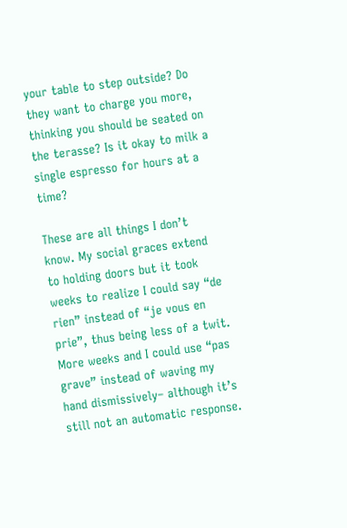your table to step outside? Do they want to charge you more, thinking you should be seated on the terasse? Is it okay to milk a single espresso for hours at a time?

These are all things I don’t know. My social graces extend to holding doors but it took weeks to realize I could say “de rien” instead of “je vous en prie”, thus being less of a twit. More weeks and I could use “pas grave” instead of waving my hand dismissively– although it’s still not an automatic response.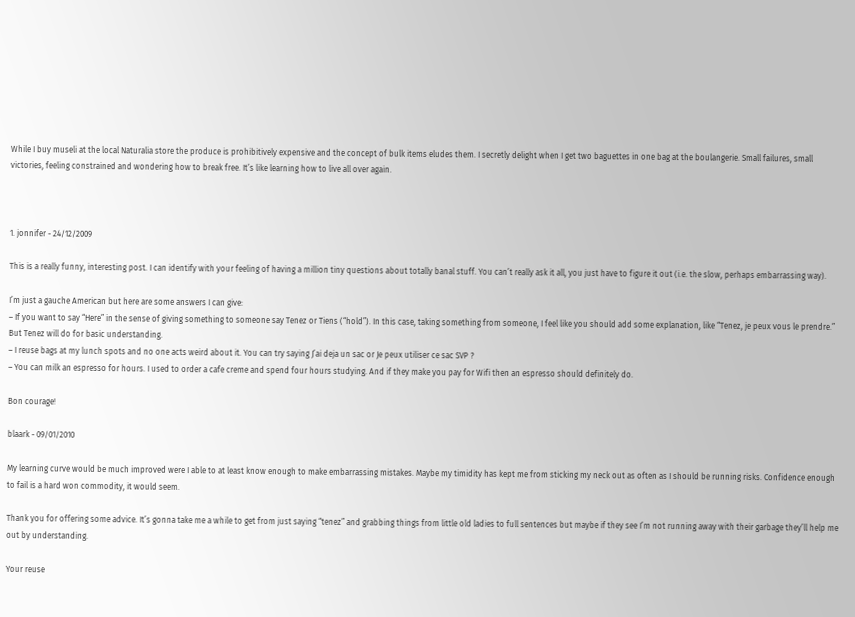While I buy museli at the local Naturalia store the produce is prohibitively expensive and the concept of bulk items eludes them. I secretly delight when I get two baguettes in one bag at the boulangerie. Small failures, small victories, feeling constrained and wondering how to break free. It’s like learning how to live all over again.



1. jonnifer - 24/12/2009

This is a really funny, interesting post. I can identify with your feeling of having a million tiny questions about totally banal stuff. You can’t really ask it all, you just have to figure it out (i.e. the slow, perhaps embarrassing way).

I’m just a gauche American but here are some answers I can give:
– If you want to say “Here” in the sense of giving something to someone say Tenez or Tiens (“hold”). In this case, taking something from someone, I feel like you should add some explanation, like “Tenez, je peux vous le prendre.” But Tenez will do for basic understanding.
– I reuse bags at my lunch spots and no one acts weird about it. You can try saying J’ai deja un sac or Je peux utiliser ce sac SVP ?
– You can milk an espresso for hours. I used to order a cafe creme and spend four hours studying. And if they make you pay for Wifi then an espresso should definitely do.

Bon courage!

blaark - 09/01/2010

My learning curve would be much improved were I able to at least know enough to make embarrassing mistakes. Maybe my timidity has kept me from sticking my neck out as often as I should be running risks. Confidence enough to fail is a hard won commodity, it would seem.

Thank you for offering some advice. It’s gonna take me a while to get from just saying “tenez” and grabbing things from little old ladies to full sentences but maybe if they see I’m not running away with their garbage they’ll help me out by understanding.

Your reuse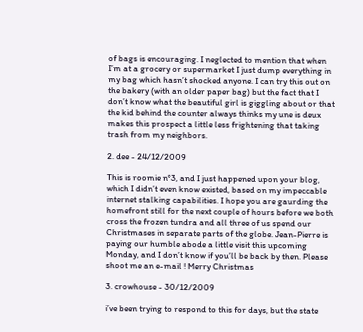of bags is encouraging. I neglected to mention that when I’m at a grocery or supermarket I just dump everything in my bag which hasn’t shocked anyone. I can try this out on the bakery (with an older paper bag) but the fact that I don’t know what the beautiful girl is giggling about or that the kid behind the counter always thinks my une is deux makes this prospect a little less frightening that taking trash from my neighbors.

2. dee - 24/12/2009

This is roomie n°3, and I just happened upon your blog, which I didn’t even know existed, based on my impeccable internet stalking capabilities. I hope you are gaurding the homefront still for the next couple of hours before we both cross the frozen tundra and all three of us spend our Christmases in separate parts of the globe. Jean-Pierre is paying our humble abode a little visit this upcoming Monday, and I don’t know if you’ll be back by then. Please shoot me an e-mail ! Merry Christmas

3. crowhouse - 30/12/2009

i’ve been trying to respond to this for days, but the state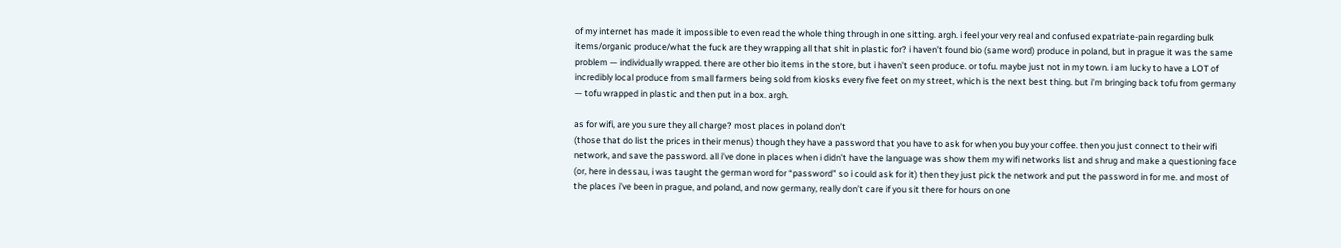of my internet has made it impossible to even read the whole thing through in one sitting. argh. i feel your very real and confused expatriate-pain regarding bulk items/organic produce/what the fuck are they wrapping all that shit in plastic for? i haven’t found bio (same word) produce in poland, but in prague it was the same problem — individually wrapped. there are other bio items in the store, but i haven’t seen produce. or tofu. maybe just not in my town. i am lucky to have a LOT of incredibly local produce from small farmers being sold from kiosks every five feet on my street, which is the next best thing. but i’m bringing back tofu from germany — tofu wrapped in plastic and then put in a box. argh.

as for wifi, are you sure they all charge? most places in poland don’t
(those that do list the prices in their menus) though they have a password that you have to ask for when you buy your coffee. then you just connect to their wifi network, and save the password. all i’ve done in places when i didn’t have the language was show them my wifi networks list and shrug and make a questioning face (or, here in dessau, i was taught the german word for “password” so i could ask for it) then they just pick the network and put the password in for me. and most of the places i’ve been in prague, and poland, and now germany, really don’t care if you sit there for hours on one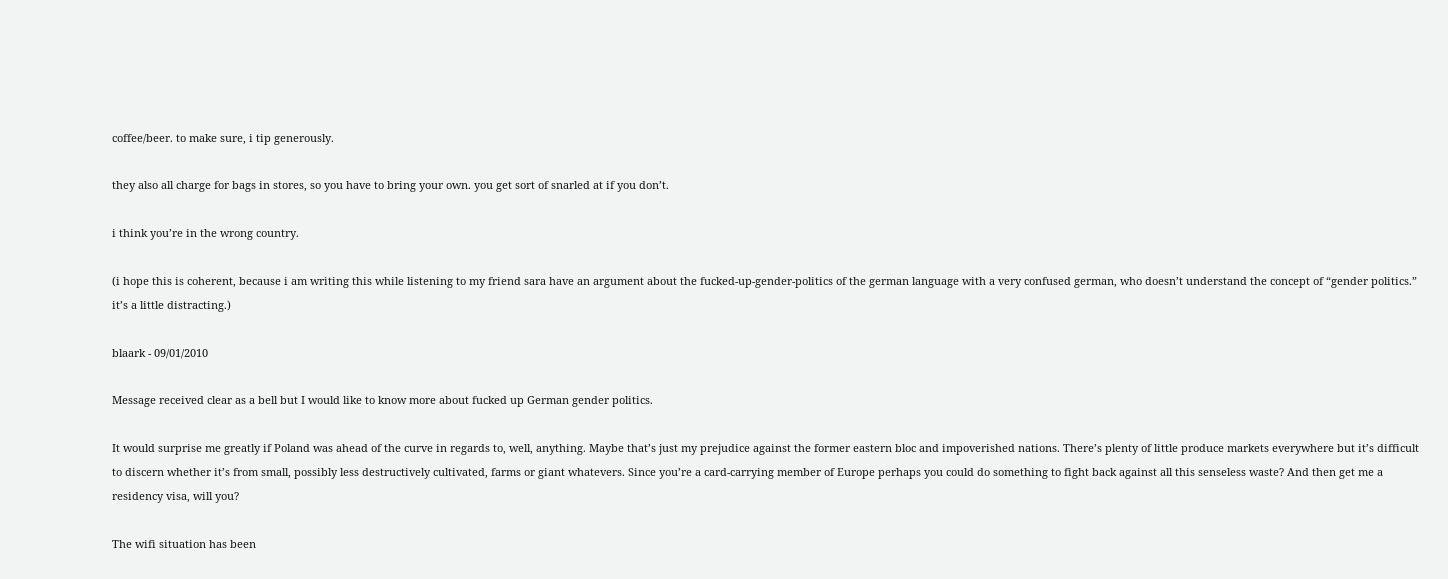coffee/beer. to make sure, i tip generously.

they also all charge for bags in stores, so you have to bring your own. you get sort of snarled at if you don’t.

i think you’re in the wrong country.

(i hope this is coherent, because i am writing this while listening to my friend sara have an argument about the fucked-up-gender-politics of the german language with a very confused german, who doesn’t understand the concept of “gender politics.” it’s a little distracting.)

blaark - 09/01/2010

Message received clear as a bell but I would like to know more about fucked up German gender politics.

It would surprise me greatly if Poland was ahead of the curve in regards to, well, anything. Maybe that’s just my prejudice against the former eastern bloc and impoverished nations. There’s plenty of little produce markets everywhere but it’s difficult to discern whether it’s from small, possibly less destructively cultivated, farms or giant whatevers. Since you’re a card-carrying member of Europe perhaps you could do something to fight back against all this senseless waste? And then get me a residency visa, will you?

The wifi situation has been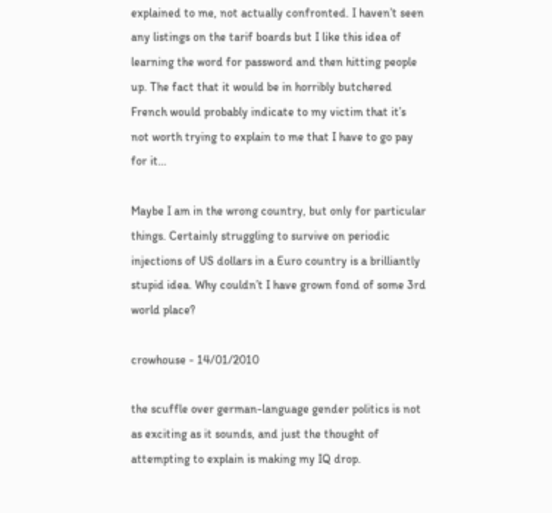explained to me, not actually confronted. I haven’t seen any listings on the tarif boards but I like this idea of learning the word for password and then hitting people up. The fact that it would be in horribly butchered French would probably indicate to my victim that it’s not worth trying to explain to me that I have to go pay for it…

Maybe I am in the wrong country, but only for particular things. Certainly struggling to survive on periodic injections of US dollars in a Euro country is a brilliantly stupid idea. Why couldn’t I have grown fond of some 3rd world place?

crowhouse - 14/01/2010

the scuffle over german-language gender politics is not as exciting as it sounds, and just the thought of attempting to explain is making my IQ drop.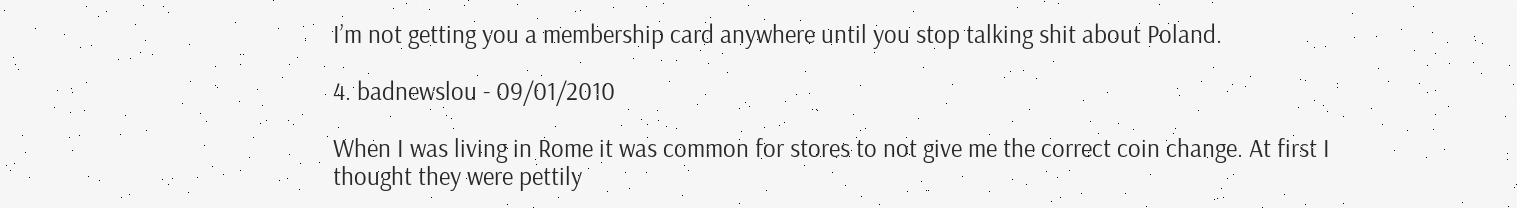I’m not getting you a membership card anywhere until you stop talking shit about Poland.

4. badnewslou - 09/01/2010

When I was living in Rome it was common for stores to not give me the correct coin change. At first I thought they were pettily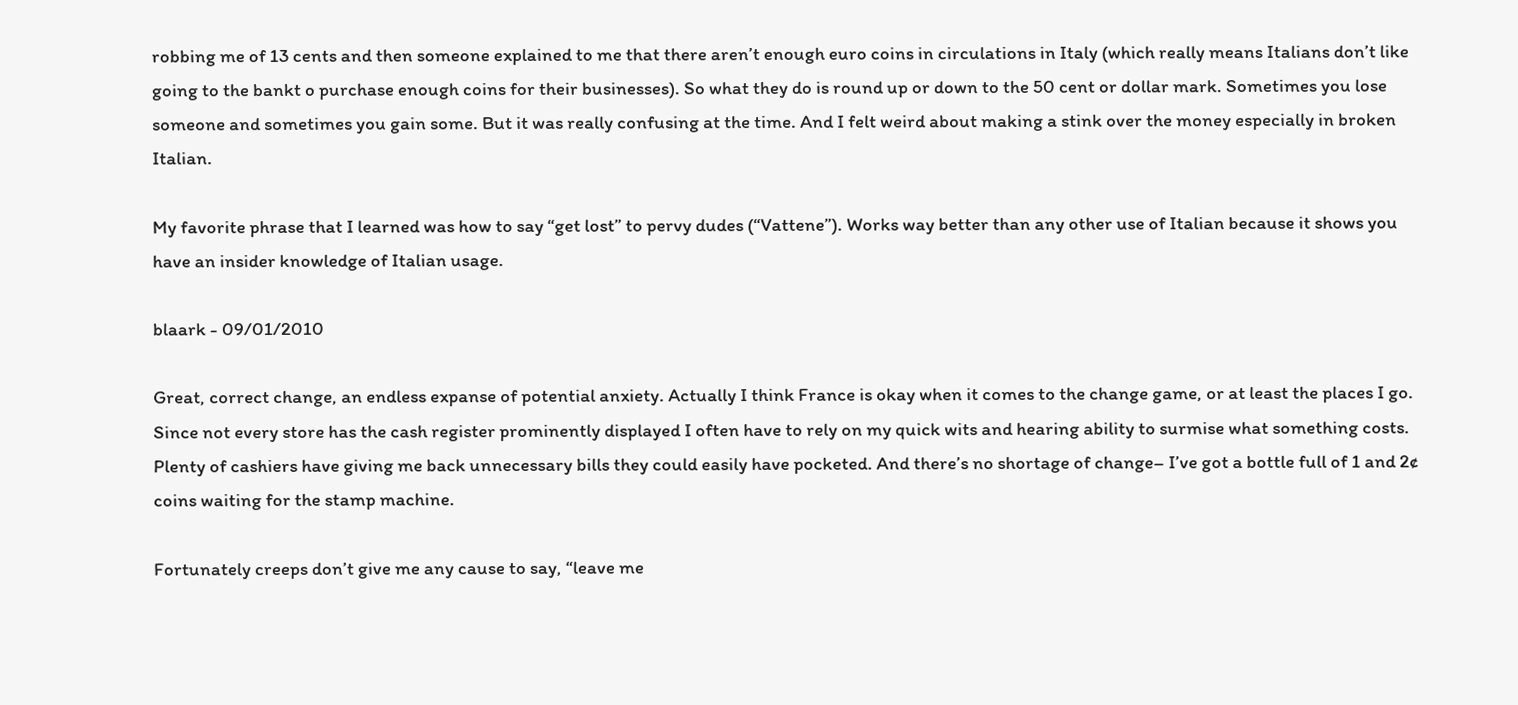robbing me of 13 cents and then someone explained to me that there aren’t enough euro coins in circulations in Italy (which really means Italians don’t like going to the bankt o purchase enough coins for their businesses). So what they do is round up or down to the 50 cent or dollar mark. Sometimes you lose someone and sometimes you gain some. But it was really confusing at the time. And I felt weird about making a stink over the money especially in broken Italian.

My favorite phrase that I learned was how to say “get lost” to pervy dudes (“Vattene”). Works way better than any other use of Italian because it shows you have an insider knowledge of Italian usage.

blaark - 09/01/2010

Great, correct change, an endless expanse of potential anxiety. Actually I think France is okay when it comes to the change game, or at least the places I go. Since not every store has the cash register prominently displayed I often have to rely on my quick wits and hearing ability to surmise what something costs. Plenty of cashiers have giving me back unnecessary bills they could easily have pocketed. And there’s no shortage of change– I’ve got a bottle full of 1 and 2¢ coins waiting for the stamp machine.

Fortunately creeps don’t give me any cause to say, “leave me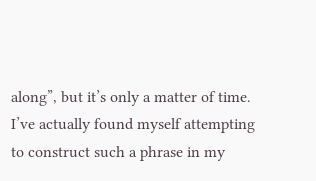along”, but it’s only a matter of time. I’ve actually found myself attempting to construct such a phrase in my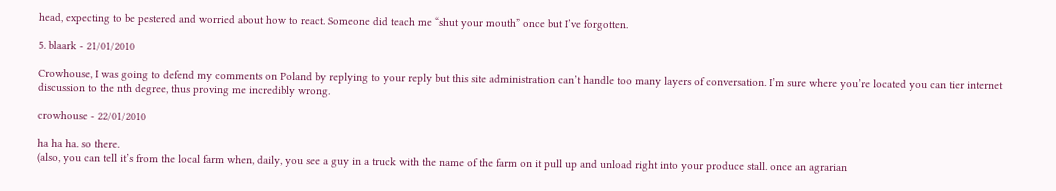head, expecting to be pestered and worried about how to react. Someone did teach me “shut your mouth” once but I’ve forgotten.

5. blaark - 21/01/2010

Crowhouse, I was going to defend my comments on Poland by replying to your reply but this site administration can’t handle too many layers of conversation. I’m sure where you’re located you can tier internet discussion to the nth degree, thus proving me incredibly wrong.

crowhouse - 22/01/2010

ha ha ha. so there.
(also, you can tell it’s from the local farm when, daily, you see a guy in a truck with the name of the farm on it pull up and unload right into your produce stall. once an agrarian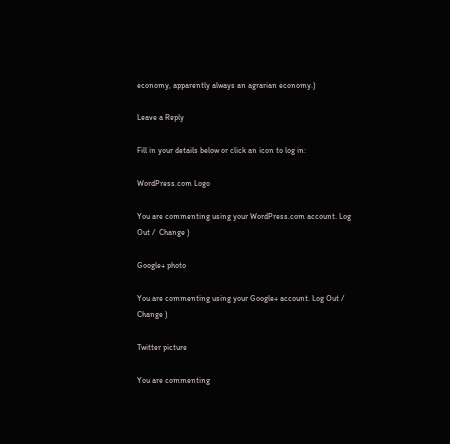economy, apparently always an agrarian economy.)

Leave a Reply

Fill in your details below or click an icon to log in:

WordPress.com Logo

You are commenting using your WordPress.com account. Log Out /  Change )

Google+ photo

You are commenting using your Google+ account. Log Out /  Change )

Twitter picture

You are commenting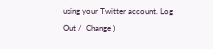using your Twitter account. Log Out /  Change )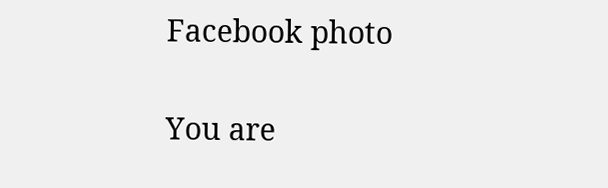Facebook photo

You are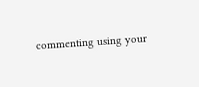commenting using your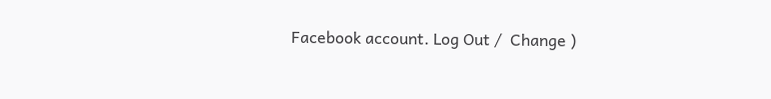Facebook account. Log Out /  Change )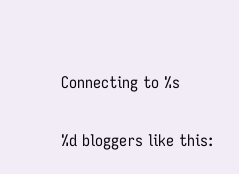Connecting to %s

%d bloggers like this: